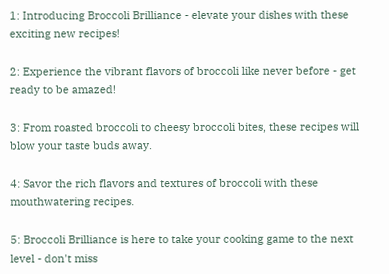1: Introducing Broccoli Brilliance - elevate your dishes with these exciting new recipes!

2: Experience the vibrant flavors of broccoli like never before - get ready to be amazed!

3: From roasted broccoli to cheesy broccoli bites, these recipes will blow your taste buds away.

4: Savor the rich flavors and textures of broccoli with these mouthwatering recipes.

5: Broccoli Brilliance is here to take your cooking game to the next level - don't miss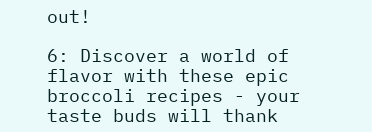out!

6: Discover a world of flavor with these epic broccoli recipes - your taste buds will thank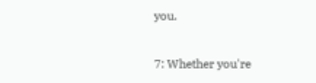you.

7: Whether you're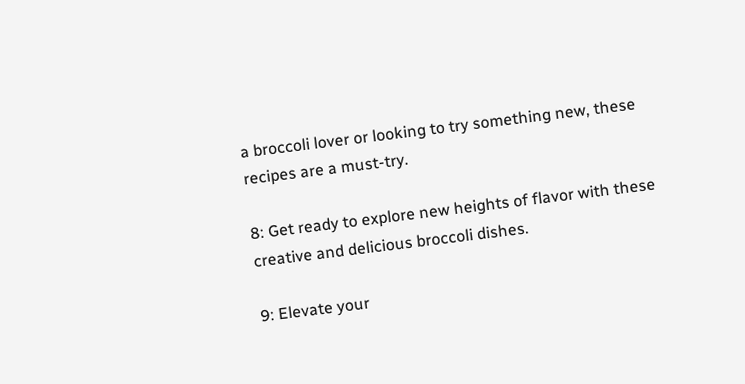a broccoli lover or looking to try something new, these recipes are a must-try.

8: Get ready to explore new heights of flavor with these creative and delicious broccoli dishes.

9: Elevate your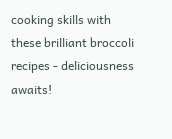cooking skills with these brilliant broccoli recipes - deliciousness awaits!